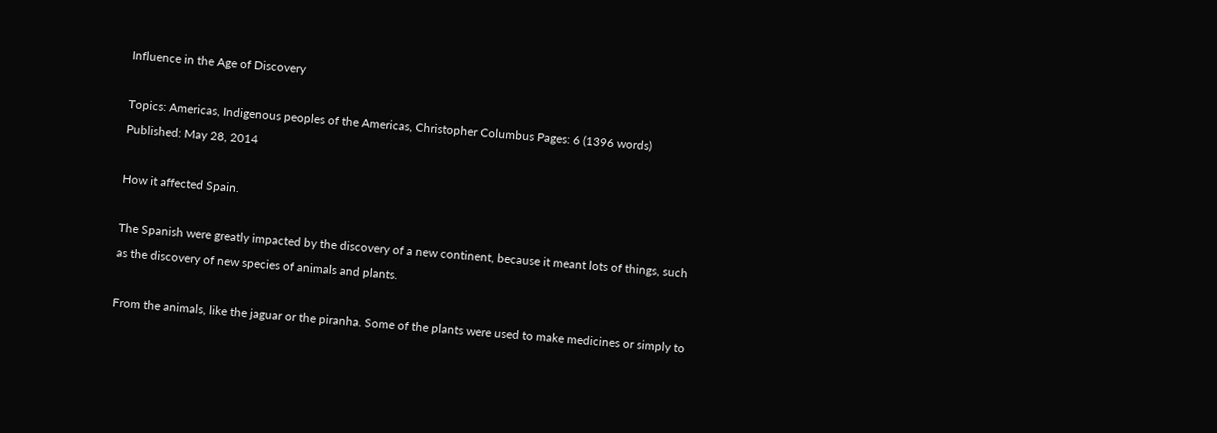Influence in the Age of Discovery

Topics: Americas, Indigenous peoples of the Americas, Christopher Columbus Pages: 6 (1396 words) Published: May 28, 2014

How it affected Spain.

The Spanish were greatly impacted by the discovery of a new continent, because it meant lots of things, such as the discovery of new species of animals and plants.

From the animals, like the jaguar or the piranha. Some of the plants were used to make medicines or simply to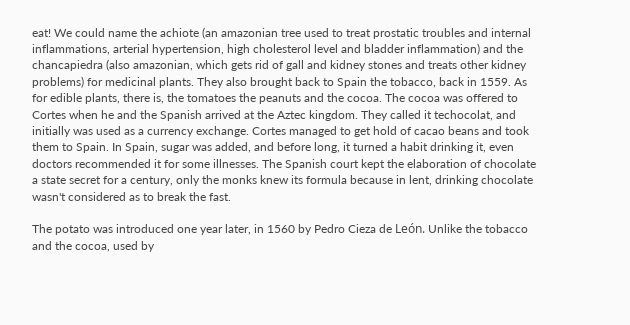eat! We could name the achiote (an amazonian tree used to treat prostatic troubles and internal inflammations, arterial hypertension, high cholesterol level and bladder inflammation) and the chancapiedra (also amazonian, which gets rid of gall and kidney stones and treats other kidney problems) for medicinal plants. They also brought back to Spain the tobacco, back in 1559. As for edible plants, there is, the tomatoes the peanuts and the cocoa. The cocoa was offered to Cortes when he and the Spanish arrived at the Aztec kingdom. They called it techocolat, and initially was used as a currency exchange. Cortes managed to get hold of cacao beans and took them to Spain. In Spain, sugar was added, and before long, it turned a habit drinking it, even doctors recommended it for some illnesses. The Spanish court kept the elaboration of chocolate a state secret for a century, only the monks knew its formula because in lent, drinking chocolate wasn't considered as to break the fast.

The potato was introduced one year later, in 1560 by Pedro Cieza de León. Unlike the tobacco and the cocoa, used by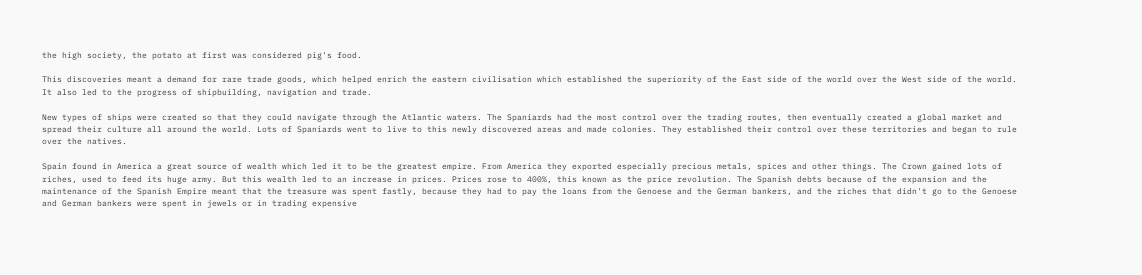the high society, the potato at first was considered pig's food.

This discoveries meant a demand for rare trade goods, which helped enrich the eastern civilisation which established the superiority of the East side of the world over the West side of the world. It also led to the progress of shipbuilding, navigation and trade.

New types of ships were created so that they could navigate through the Atlantic waters. The Spaniards had the most control over the trading routes, then eventually created a global market and spread their culture all around the world. Lots of Spaniards went to live to this newly discovered areas and made colonies. They established their control over these territories and began to rule over the natives.

Spain found in America a great source of wealth which led it to be the greatest empire. From America they exported especially precious metals, spices and other things. The Crown gained lots of riches, used to feed its huge army. But this wealth led to an increase in prices. Prices rose to 400%, this known as the price revolution. The Spanish debts because of the expansion and the maintenance of the Spanish Empire meant that the treasure was spent fastly, because they had to pay the loans from the Genoese and the German bankers, and the riches that didn't go to the Genoese and German bankers were spent in jewels or in trading expensive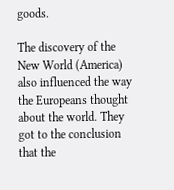goods.

The discovery of the New World (America) also influenced the way the Europeans thought about the world. They got to the conclusion that the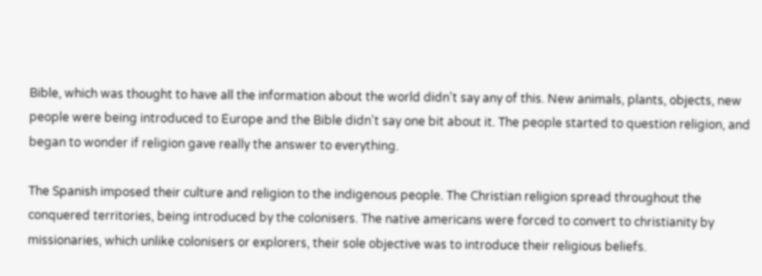Bible, which was thought to have all the information about the world didn't say any of this. New animals, plants, objects, new people were being introduced to Europe and the Bible didn't say one bit about it. The people started to question religion, and began to wonder if religion gave really the answer to everything.

The Spanish imposed their culture and religion to the indigenous people. The Christian religion spread throughout the conquered territories, being introduced by the colonisers. The native americans were forced to convert to christianity by missionaries, which unlike colonisers or explorers, their sole objective was to introduce their religious beliefs.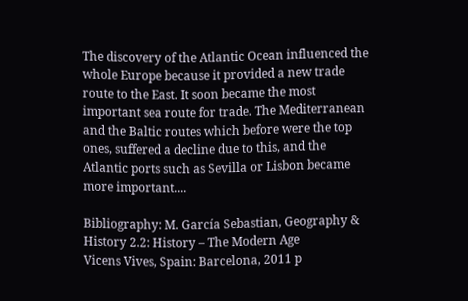The discovery of the Atlantic Ocean influenced the whole Europe because it provided a new trade route to the East. It soon became the most important sea route for trade. The Mediterranean and the Baltic routes which before were the top ones, suffered a decline due to this, and the Atlantic ports such as Sevilla or Lisbon became more important....

Bibliography: M. García Sebastian, Geography & History 2.2: History – The Modern Age
Vicens Vives, Spain: Barcelona, 2011 p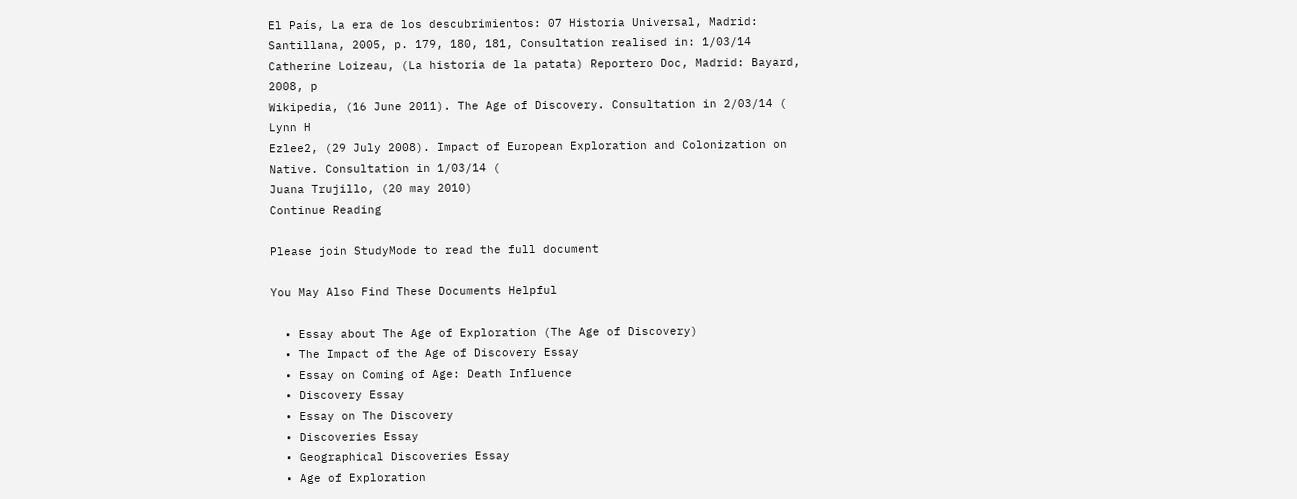El País, La era de los descubrimientos: 07 Historia Universal, Madrid: Santillana, 2005, p. 179, 180, 181, Consultation realised in: 1/03/14
Catherine Loizeau, (La historia de la patata) Reportero Doc, Madrid: Bayard, 2008, p
Wikipedia, (16 June 2011). The Age of Discovery. Consultation in 2/03/14 (
Lynn H
Ezlee2, (29 July 2008). Impact of European Exploration and Colonization on Native. Consultation in 1/03/14 (
Juana Trujillo, (20 may 2010)
Continue Reading

Please join StudyMode to read the full document

You May Also Find These Documents Helpful

  • Essay about The Age of Exploration (The Age of Discovery)
  • The Impact of the Age of Discovery Essay
  • Essay on Coming of Age: Death Influence
  • Discovery Essay
  • Essay on The Discovery
  • Discoveries Essay
  • Geographical Discoveries Essay
  • Age of Exploration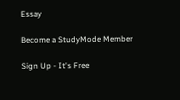Essay

Become a StudyMode Member

Sign Up - It's Free